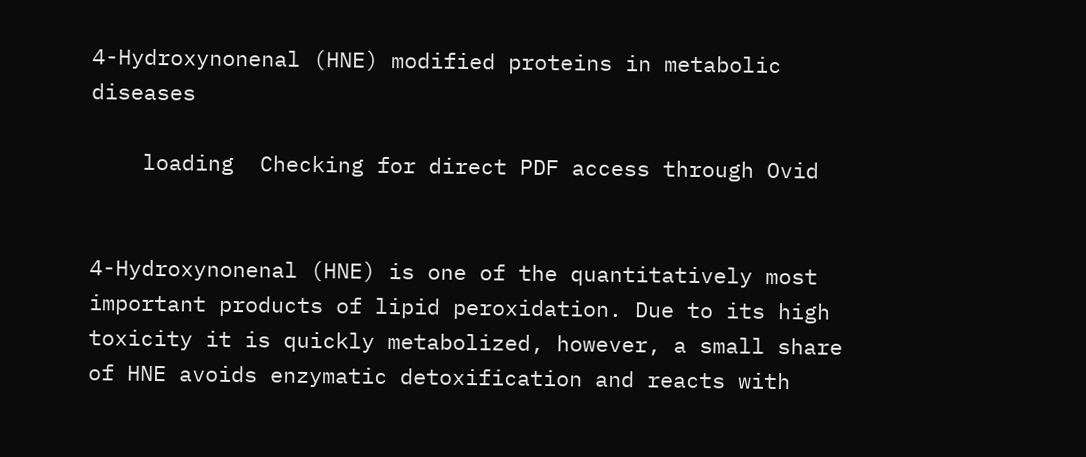4-Hydroxynonenal (HNE) modified proteins in metabolic diseases

    loading  Checking for direct PDF access through Ovid


4-Hydroxynonenal (HNE) is one of the quantitatively most important products of lipid peroxidation. Due to its high toxicity it is quickly metabolized, however, a small share of HNE avoids enzymatic detoxification and reacts with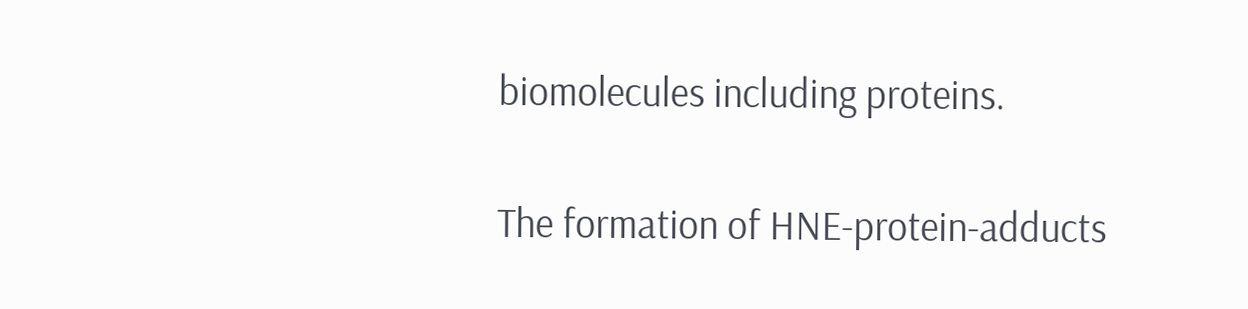biomolecules including proteins.

The formation of HNE-protein-adducts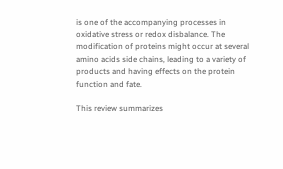is one of the accompanying processes in oxidative stress or redox disbalance. The modification of proteins might occur at several amino acids side chains, leading to a variety of products and having effects on the protein function and fate.

This review summarizes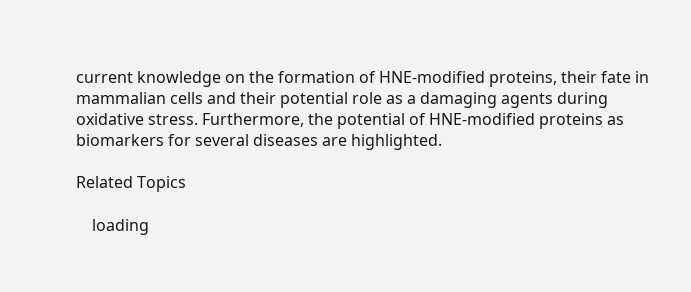current knowledge on the formation of HNE-modified proteins, their fate in mammalian cells and their potential role as a damaging agents during oxidative stress. Furthermore, the potential of HNE-modified proteins as biomarkers for several diseases are highlighted.

Related Topics

    loading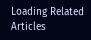Loading Related Articles